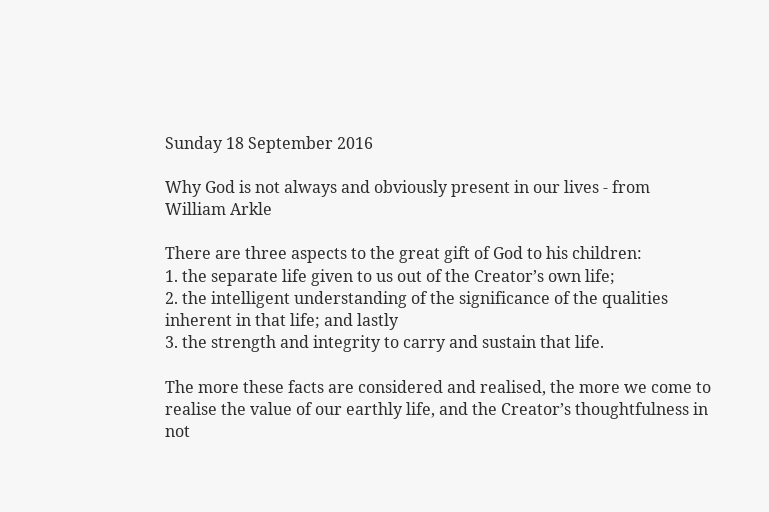Sunday 18 September 2016

Why God is not always and obviously present in our lives - from William Arkle

There are three aspects to the great gift of God to his children:
1. the separate life given to us out of the Creator’s own life;
2. the intelligent understanding of the significance of the qualities inherent in that life; and lastly
3. the strength and integrity to carry and sustain that life.

The more these facts are considered and realised, the more we come to realise the value of our earthly life, and the Creator’s thoughtfulness in not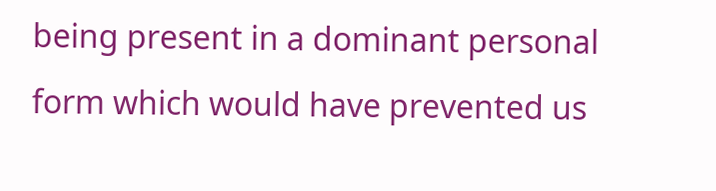being present in a dominant personal form which would have prevented us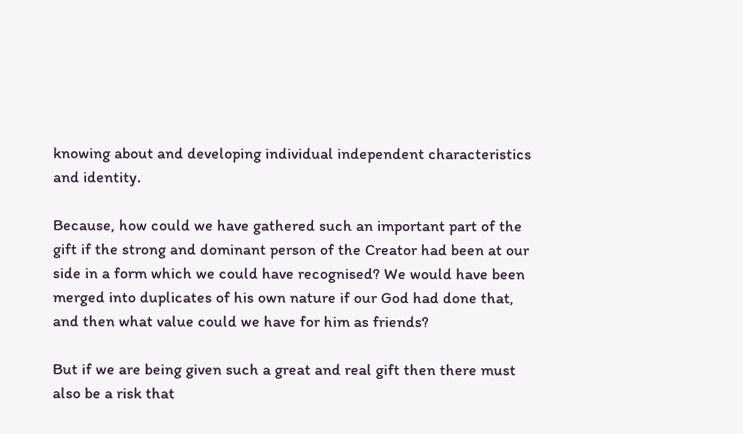knowing about and developing individual independent characteristics and identity.

Because, how could we have gathered such an important part of the gift if the strong and dominant person of the Creator had been at our side in a form which we could have recognised? We would have been merged into duplicates of his own nature if our God had done that, and then what value could we have for him as friends?

But if we are being given such a great and real gift then there must also be a risk that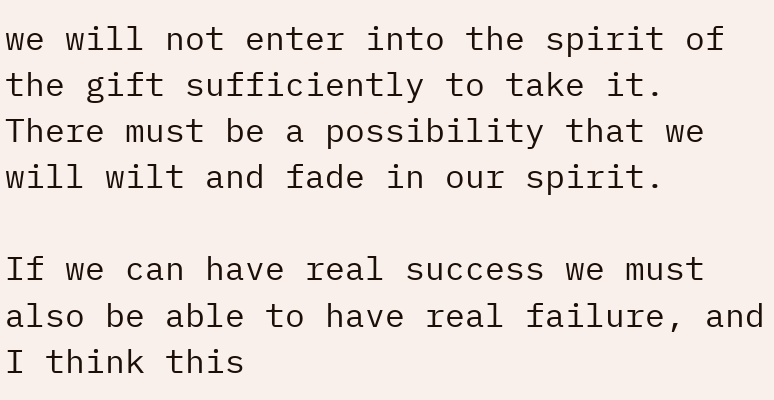we will not enter into the spirit of the gift sufficiently to take it. There must be a possibility that we will wilt and fade in our spirit.

If we can have real success we must also be able to have real failure, and I think this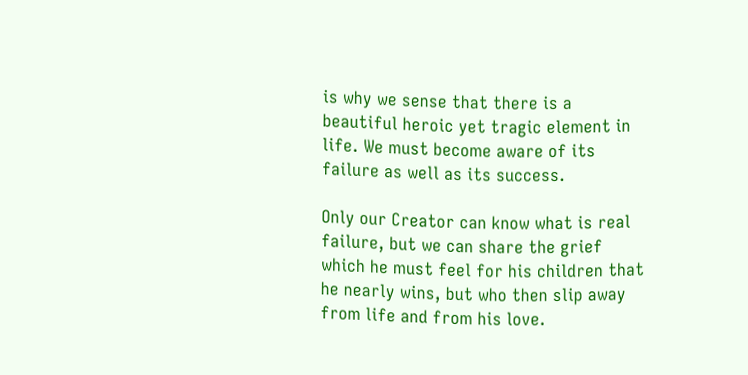is why we sense that there is a beautiful heroic yet tragic element in life. We must become aware of its failure as well as its success.

Only our Creator can know what is real failure, but we can share the grief which he must feel for his children that he nearly wins, but who then slip away from life and from his love.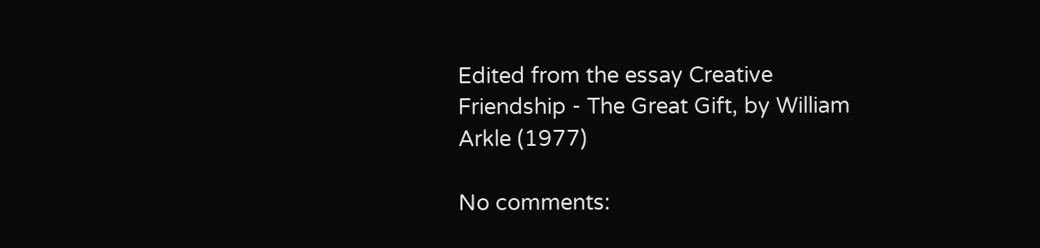Edited from the essay Creative Friendship - The Great Gift, by William Arkle (1977)

No comments: